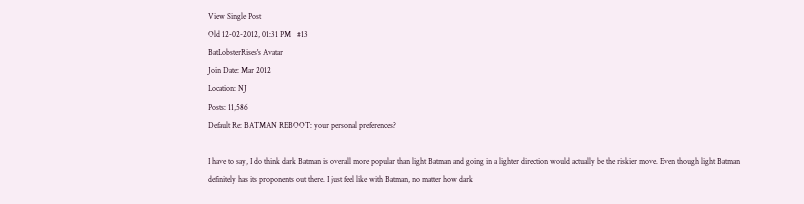View Single Post
Old 12-02-2012, 01:31 PM   #13
BatLobsterRises's Avatar
Join Date: Mar 2012
Location: NJ
Posts: 11,586
Default Re: BATMAN REBOOT: your personal preferences?

I have to say, I do think dark Batman is overall more popular than light Batman and going in a lighter direction would actually be the riskier move. Even though light Batman definitely has its proponents out there. I just feel like with Batman, no matter how dark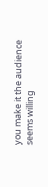you make it the audience seems willing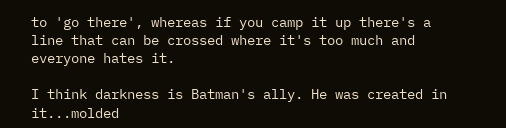to 'go there', whereas if you camp it up there's a line that can be crossed where it's too much and everyone hates it.

I think darkness is Batman's ally. He was created in it...molded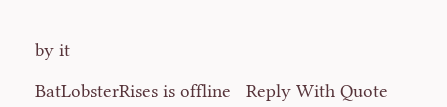by it

BatLobsterRises is offline   Reply With Quote